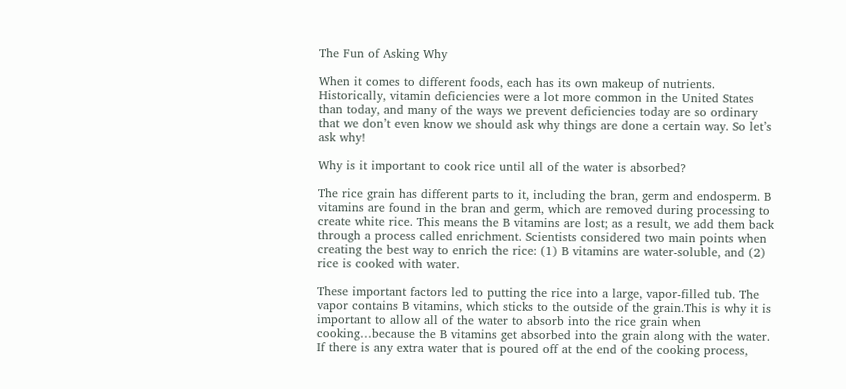The Fun of Asking Why

When it comes to different foods, each has its own makeup of nutrients. Historically, vitamin deficiencies were a lot more common in the United States than today, and many of the ways we prevent deficiencies today are so ordinary that we don’t even know we should ask why things are done a certain way. So let’s ask why!

Why is it important to cook rice until all of the water is absorbed?

The rice grain has different parts to it, including the bran, germ and endosperm. B vitamins are found in the bran and germ, which are removed during processing to create white rice. This means the B vitamins are lost; as a result, we add them back through a process called enrichment. Scientists considered two main points when creating the best way to enrich the rice: (1) B vitamins are water-soluble, and (2) rice is cooked with water.

These important factors led to putting the rice into a large, vapor-filled tub. The vapor contains B vitamins, which sticks to the outside of the grain.This is why it is important to allow all of the water to absorb into the rice grain when cooking…because the B vitamins get absorbed into the grain along with the water. If there is any extra water that is poured off at the end of the cooking process,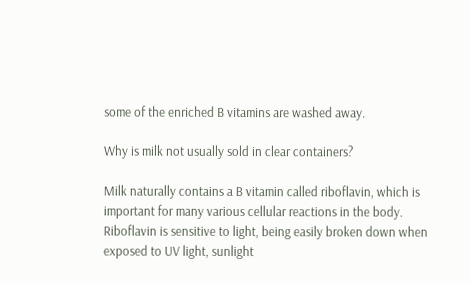some of the enriched B vitamins are washed away.

Why is milk not usually sold in clear containers?

Milk naturally contains a B vitamin called riboflavin, which is important for many various cellular reactions in the body. Riboflavin is sensitive to light, being easily broken down when exposed to UV light, sunlight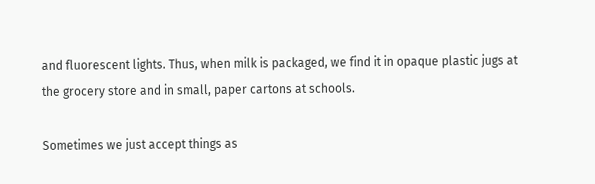and fluorescent lights. Thus, when milk is packaged, we find it in opaque plastic jugs at the grocery store and in small, paper cartons at schools.

Sometimes we just accept things as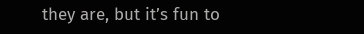they are, but it’s fun to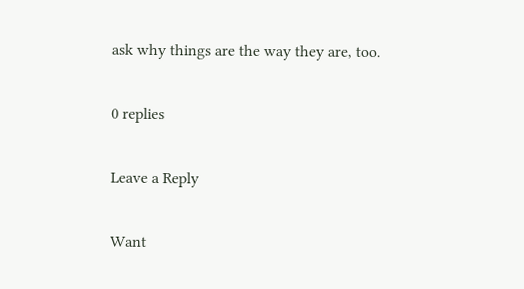ask why things are the way they are, too.

0 replies

Leave a Reply

Want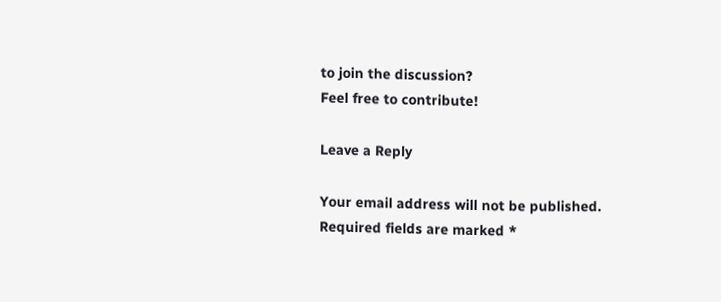to join the discussion?
Feel free to contribute!

Leave a Reply

Your email address will not be published. Required fields are marked *